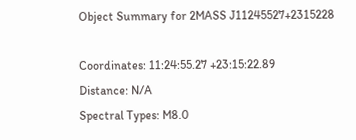Object Summary for 2MASS J11245527+2315228

Coordinates: 11:24:55.27 +23:15:22.89
Distance: N/A
Spectral Types: M8.0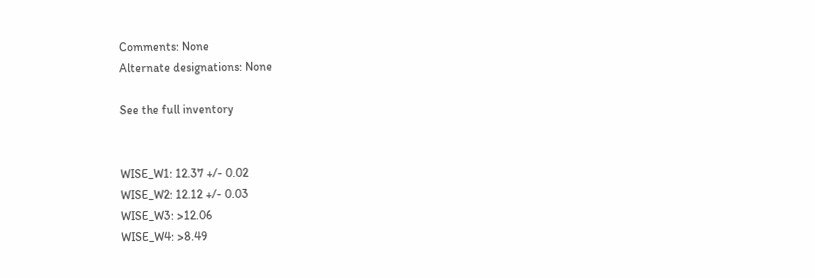Comments: None
Alternate designations: None

See the full inventory


WISE_W1: 12.37 +/- 0.02
WISE_W2: 12.12 +/- 0.03
WISE_W3: >12.06
WISE_W4: >8.49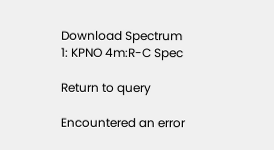Download Spectrum 1: KPNO 4m:R-C Spec

Return to query

Encountered an error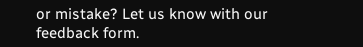or mistake? Let us know with our feedback form.